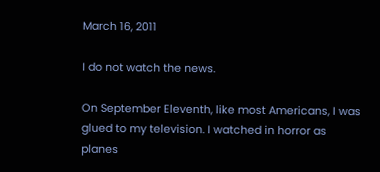March 16, 2011

I do not watch the news.

On September Eleventh, like most Americans, I was glued to my television. I watched in horror as planes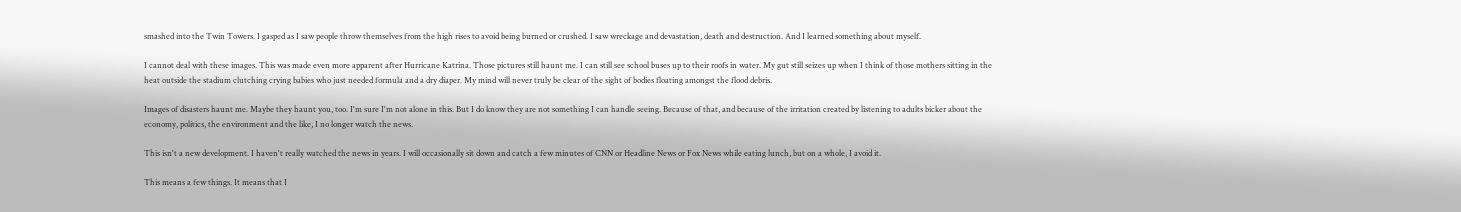smashed into the Twin Towers. I gasped as I saw people throw themselves from the high rises to avoid being burned or crushed. I saw wreckage and devastation, death and destruction. And I learned something about myself.

I cannot deal with these images. This was made even more apparent after Hurricane Katrina. Those pictures still haunt me. I can still see school buses up to their roofs in water. My gut still seizes up when I think of those mothers sitting in the heat outside the stadium clutching crying babies who just needed formula and a dry diaper. My mind will never truly be clear of the sight of bodies floating amongst the flood debris.

Images of disasters haunt me. Maybe they haunt you, too. I'm sure I'm not alone in this. But I do know they are not something I can handle seeing. Because of that, and because of the irritation created by listening to adults bicker about the economy, politics, the environment and the like, I no longer watch the news.

This isn't a new development. I haven't really watched the news in years. I will occasionally sit down and catch a few minutes of CNN or Headline News or Fox News while eating lunch, but on a whole, I avoid it.

This means a few things. It means that I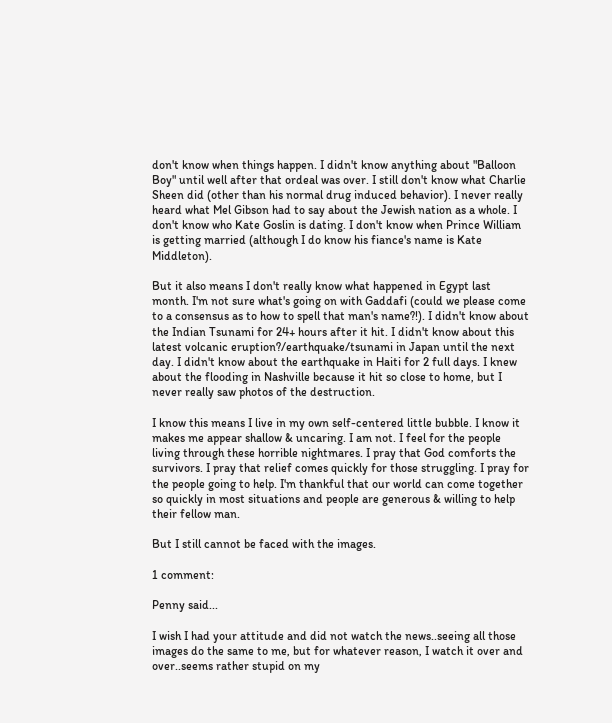don't know when things happen. I didn't know anything about "Balloon Boy" until well after that ordeal was over. I still don't know what Charlie Sheen did (other than his normal drug induced behavior). I never really heard what Mel Gibson had to say about the Jewish nation as a whole. I don't know who Kate Goslin is dating. I don't know when Prince William is getting married (although I do know his fiance's name is Kate Middleton).

But it also means I don't really know what happened in Egypt last month. I'm not sure what's going on with Gaddafi (could we please come to a consensus as to how to spell that man's name?!). I didn't know about the Indian Tsunami for 24+ hours after it hit. I didn't know about this latest volcanic eruption?/earthquake/tsunami in Japan until the next day. I didn't know about the earthquake in Haiti for 2 full days. I knew about the flooding in Nashville because it hit so close to home, but I never really saw photos of the destruction.

I know this means I live in my own self-centered little bubble. I know it makes me appear shallow & uncaring. I am not. I feel for the people living through these horrible nightmares. I pray that God comforts the survivors. I pray that relief comes quickly for those struggling. I pray for the people going to help. I'm thankful that our world can come together so quickly in most situations and people are generous & willing to help their fellow man.

But I still cannot be faced with the images.

1 comment:

Penny said...

I wish I had your attitude and did not watch the news..seeing all those images do the same to me, but for whatever reason, I watch it over and over..seems rather stupid on my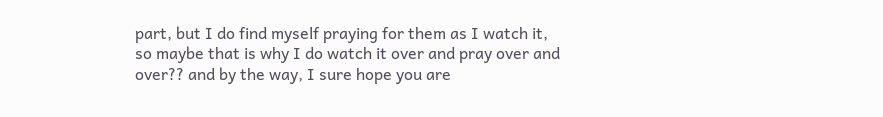part, but I do find myself praying for them as I watch it, so maybe that is why I do watch it over and pray over and over?? and by the way, I sure hope you are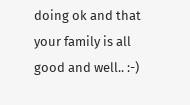doing ok and that your family is all good and well.. :-)